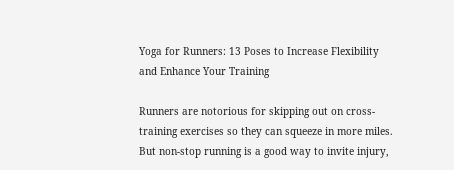Yoga for Runners: 13 Poses to Increase Flexibility and Enhance Your Training

Runners are notorious for skipping out on cross-training exercises so they can squeeze in more miles. But non-stop running is a good way to invite injury,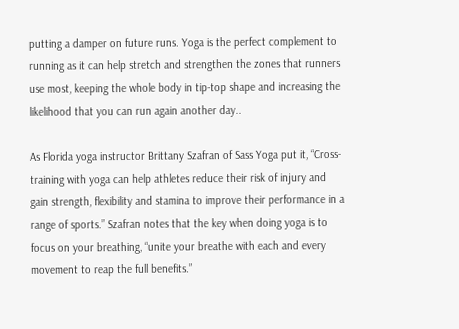putting a damper on future runs. Yoga is the perfect complement to running as it can help stretch and strengthen the zones that runners use most, keeping the whole body in tip-top shape and increasing the likelihood that you can run again another day..

As Florida yoga instructor Brittany Szafran of Sass Yoga put it, “Cross-training with yoga can help athletes reduce their risk of injury and gain strength, flexibility and stamina to improve their performance in a range of sports.” Szafran notes that the key when doing yoga is to focus on your breathing, “unite your breathe with each and every movement to reap the full benefits.”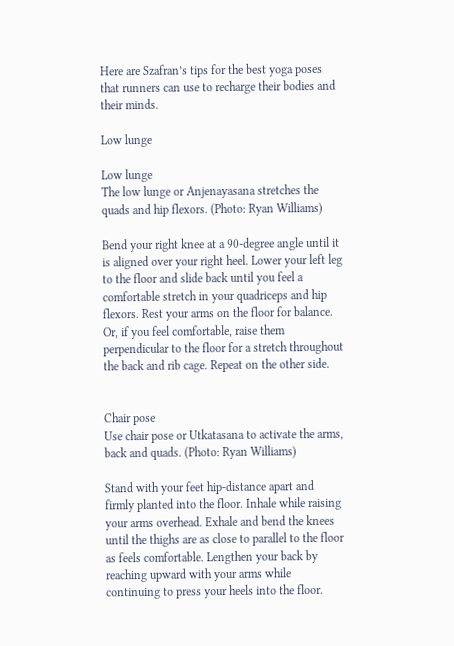Here are Szafran’s tips for the best yoga poses that runners can use to recharge their bodies and their minds.

Low lunge

Low lunge
The low lunge or Anjenayasana stretches the quads and hip flexors. (Photo: Ryan Williams)

Bend your right knee at a 90-degree angle until it is aligned over your right heel. Lower your left leg to the floor and slide back until you feel a comfortable stretch in your quadriceps and hip flexors. Rest your arms on the floor for balance. Or, if you feel comfortable, raise them perpendicular to the floor for a stretch throughout the back and rib cage. Repeat on the other side.


Chair pose
Use chair pose or Utkatasana to activate the arms, back and quads. (Photo: Ryan Williams)

Stand with your feet hip-distance apart and firmly planted into the floor. Inhale while raising your arms overhead. Exhale and bend the knees until the thighs are as close to parallel to the floor as feels comfortable. Lengthen your back by reaching upward with your arms while continuing to press your heels into the floor.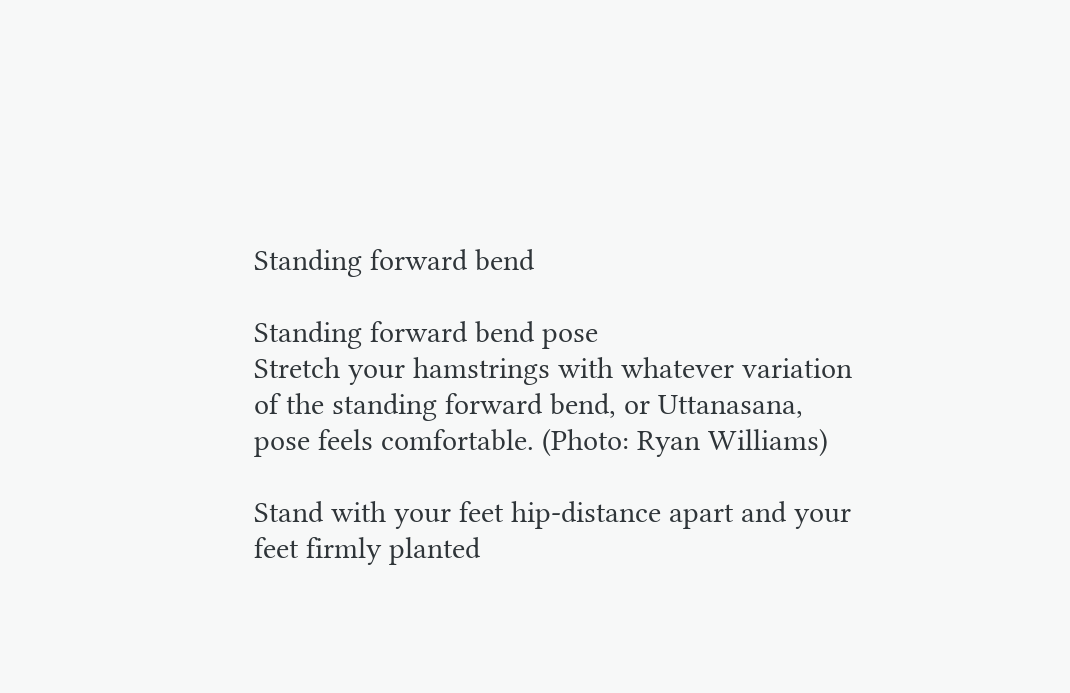Standing forward bend

Standing forward bend pose
Stretch your hamstrings with whatever variation of the standing forward bend, or Uttanasana, pose feels comfortable. (Photo: Ryan Williams)

Stand with your feet hip-distance apart and your feet firmly planted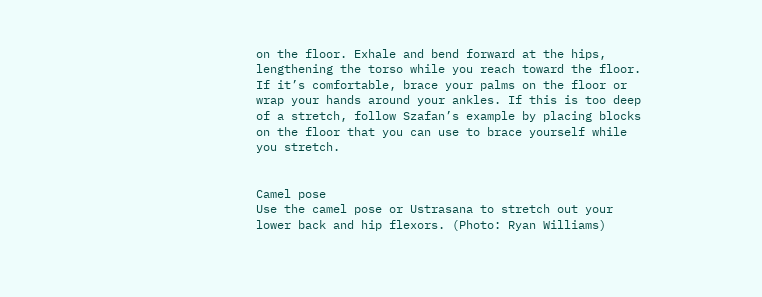on the floor. Exhale and bend forward at the hips, lengthening the torso while you reach toward the floor. If it’s comfortable, brace your palms on the floor or wrap your hands around your ankles. If this is too deep of a stretch, follow Szafan’s example by placing blocks on the floor that you can use to brace yourself while you stretch.


Camel pose
Use the camel pose or Ustrasana to stretch out your lower back and hip flexors. (Photo: Ryan Williams)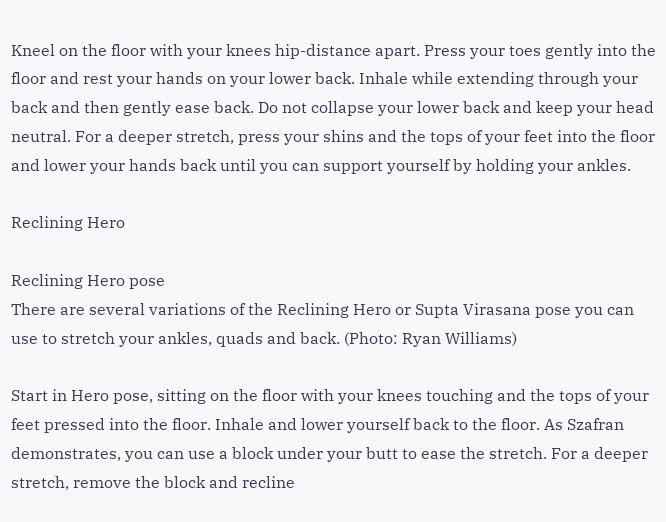Kneel on the floor with your knees hip-distance apart. Press your toes gently into the floor and rest your hands on your lower back. Inhale while extending through your back and then gently ease back. Do not collapse your lower back and keep your head neutral. For a deeper stretch, press your shins and the tops of your feet into the floor and lower your hands back until you can support yourself by holding your ankles.

Reclining Hero

Reclining Hero pose
There are several variations of the Reclining Hero or Supta Virasana pose you can use to stretch your ankles, quads and back. (Photo: Ryan Williams)

Start in Hero pose, sitting on the floor with your knees touching and the tops of your feet pressed into the floor. Inhale and lower yourself back to the floor. As Szafran demonstrates, you can use a block under your butt to ease the stretch. For a deeper stretch, remove the block and recline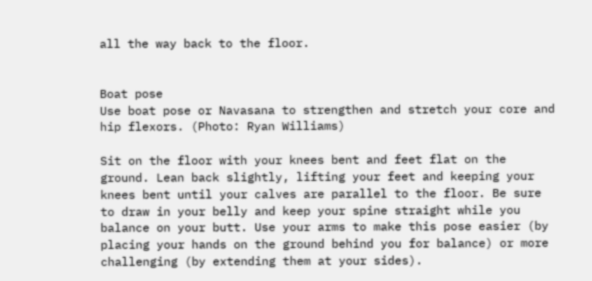all the way back to the floor.


Boat pose
Use boat pose or Navasana to strengthen and stretch your core and hip flexors. (Photo: Ryan Williams)

Sit on the floor with your knees bent and feet flat on the ground. Lean back slightly, lifting your feet and keeping your knees bent until your calves are parallel to the floor. Be sure to draw in your belly and keep your spine straight while you balance on your butt. Use your arms to make this pose easier (by placing your hands on the ground behind you for balance) or more challenging (by extending them at your sides).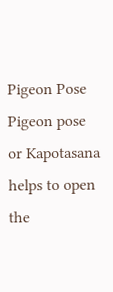Pigeon Pose
Pigeon pose or Kapotasana helps to open the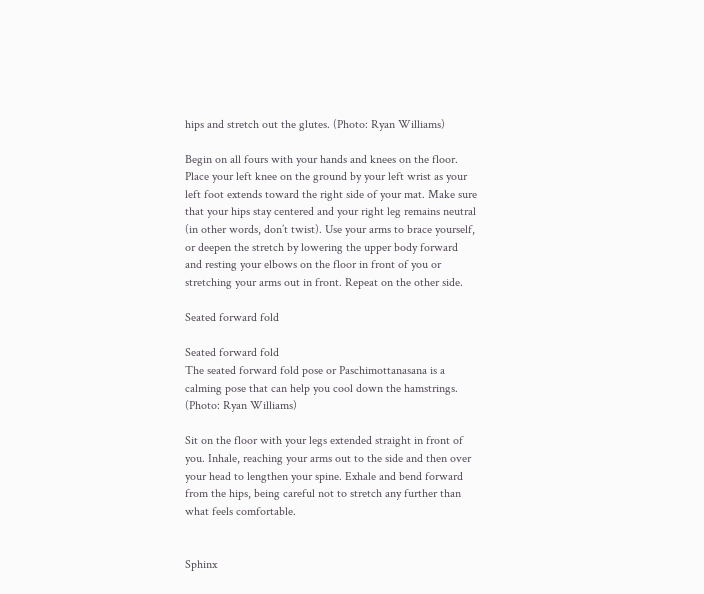hips and stretch out the glutes. (Photo: Ryan Williams)

Begin on all fours with your hands and knees on the floor. Place your left knee on the ground by your left wrist as your left foot extends toward the right side of your mat. Make sure that your hips stay centered and your right leg remains neutral (in other words, don’t twist). Use your arms to brace yourself, or deepen the stretch by lowering the upper body forward and resting your elbows on the floor in front of you or stretching your arms out in front. Repeat on the other side.

Seated forward fold

Seated forward fold
The seated forward fold pose or Paschimottanasana is a calming pose that can help you cool down the hamstrings. (Photo: Ryan Williams)

Sit on the floor with your legs extended straight in front of you. Inhale, reaching your arms out to the side and then over your head to lengthen your spine. Exhale and bend forward from the hips, being careful not to stretch any further than what feels comfortable.


Sphinx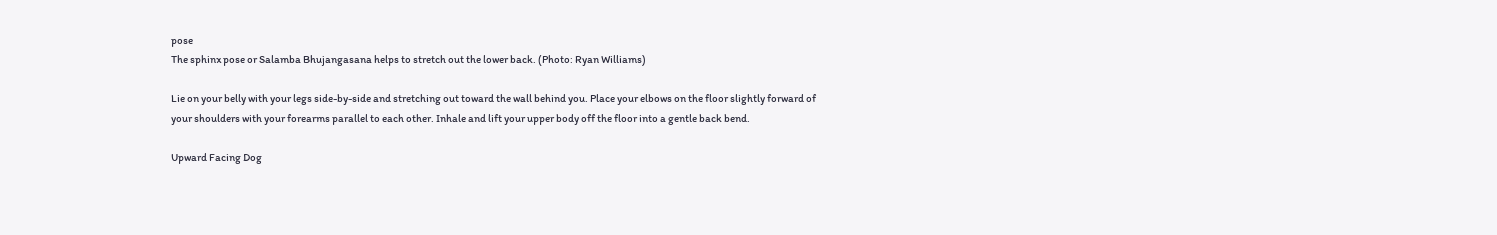pose
The sphinx pose or Salamba Bhujangasana helps to stretch out the lower back. (Photo: Ryan Williams)

Lie on your belly with your legs side-by-side and stretching out toward the wall behind you. Place your elbows on the floor slightly forward of your shoulders with your forearms parallel to each other. Inhale and lift your upper body off the floor into a gentle back bend.

Upward Facing Dog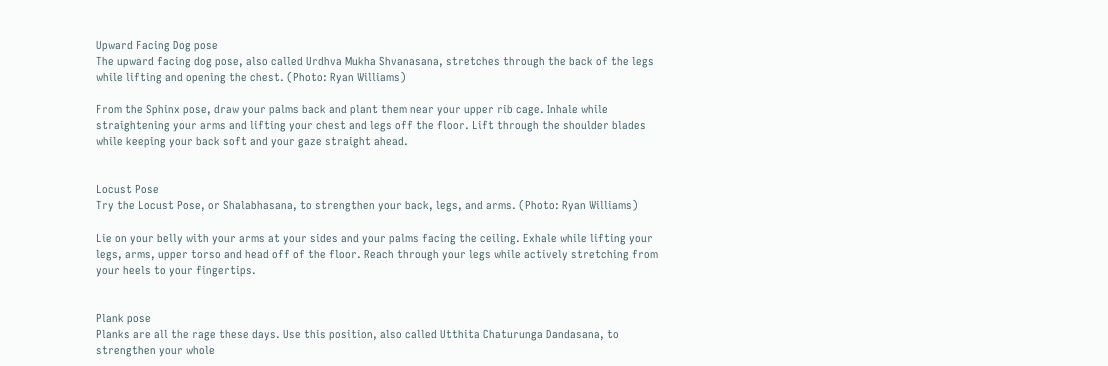Upward Facing Dog pose
The upward facing dog pose, also called Urdhva Mukha Shvanasana, stretches through the back of the legs while lifting and opening the chest. (Photo: Ryan Williams)

From the Sphinx pose, draw your palms back and plant them near your upper rib cage. Inhale while straightening your arms and lifting your chest and legs off the floor. Lift through the shoulder blades while keeping your back soft and your gaze straight ahead.


Locust Pose
Try the Locust Pose, or Shalabhasana, to strengthen your back, legs, and arms. (Photo: Ryan Williams)

Lie on your belly with your arms at your sides and your palms facing the ceiling. Exhale while lifting your legs, arms, upper torso and head off of the floor. Reach through your legs while actively stretching from your heels to your fingertips.


Plank pose
Planks are all the rage these days. Use this position, also called Utthita Chaturunga Dandasana, to strengthen your whole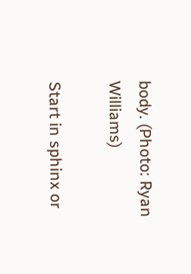body. (Photo: Ryan Williams)

Start in sphinx or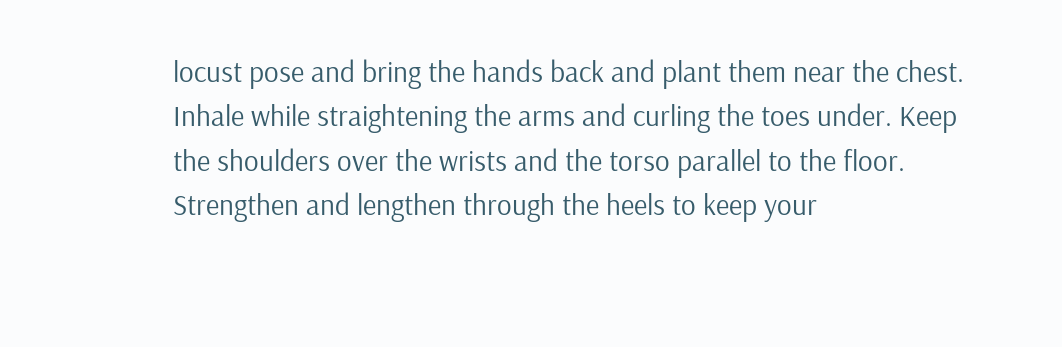locust pose and bring the hands back and plant them near the chest. Inhale while straightening the arms and curling the toes under. Keep the shoulders over the wrists and the torso parallel to the floor. Strengthen and lengthen through the heels to keep your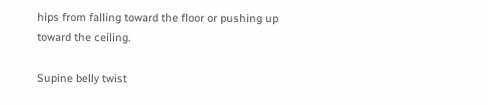hips from falling toward the floor or pushing up toward the ceiling.

Supine belly twist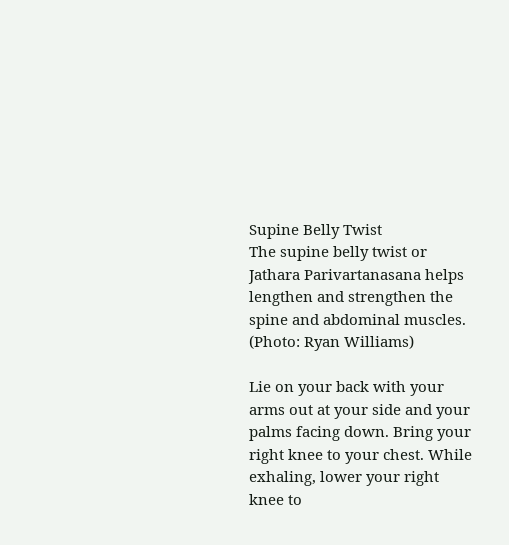Supine Belly Twist
The supine belly twist or Jathara Parivartanasana helps lengthen and strengthen the spine and abdominal muscles. (Photo: Ryan Williams)

Lie on your back with your arms out at your side and your palms facing down. Bring your right knee to your chest. While exhaling, lower your right knee to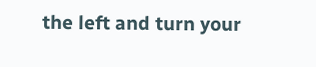the left and turn your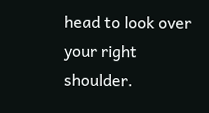head to look over your right shoulder.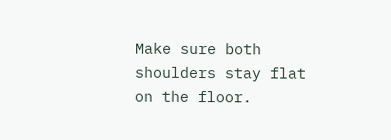Make sure both shoulders stay flat on the floor.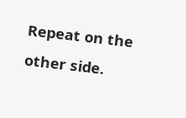Repeat on the other side.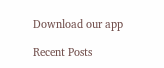Download our app

Recent Posts